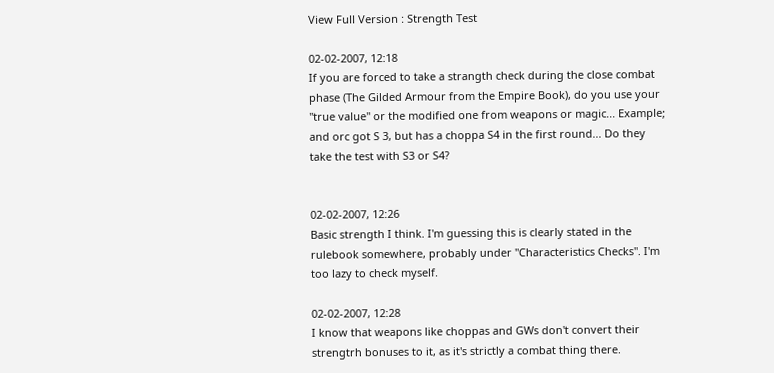View Full Version : Strength Test

02-02-2007, 12:18
If you are forced to take a strangth check during the close combat phase (The Gilded Armour from the Empire Book), do you use your "true value" or the modified one from weapons or magic... Example; and orc got S 3, but has a choppa S4 in the first round... Do they take the test with S3 or S4?


02-02-2007, 12:26
Basic strength I think. I'm guessing this is clearly stated in the rulebook somewhere, probably under "Characteristics Checks". I'm too lazy to check myself.

02-02-2007, 12:28
I know that weapons like choppas and GWs don't convert their strengtrh bonuses to it, as it's strictly a combat thing there.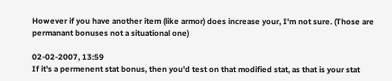However if you have another item (like armor) does increase your, I'm not sure. (Those are permanant bonuses not a situational one)

02-02-2007, 13:59
If it's a permenent stat bonus, then you'd test on that modified stat, as that is your stat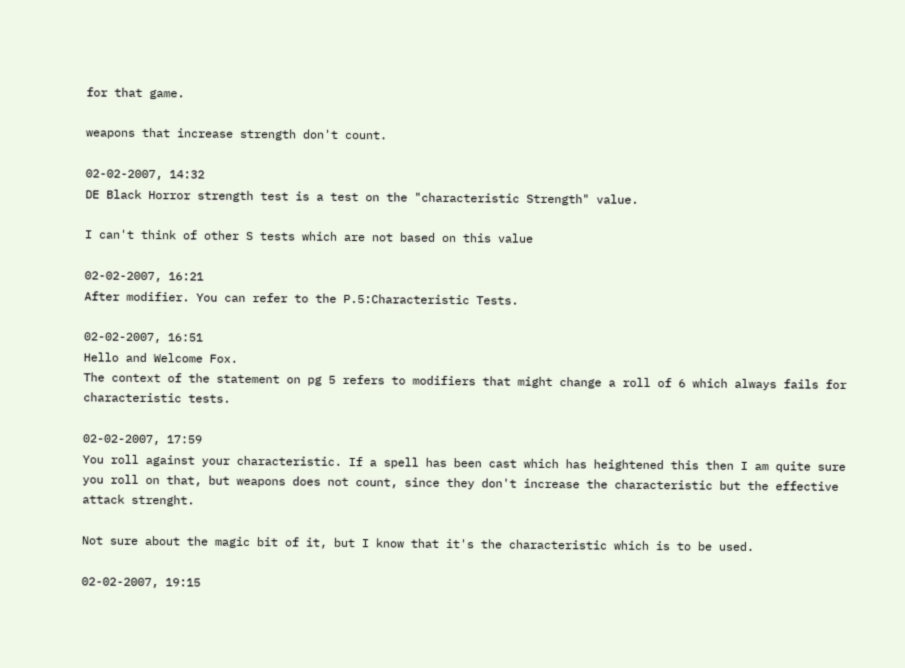for that game.

weapons that increase strength don't count.

02-02-2007, 14:32
DE Black Horror strength test is a test on the "characteristic Strength" value.

I can't think of other S tests which are not based on this value

02-02-2007, 16:21
After modifier. You can refer to the P.5:Characteristic Tests.

02-02-2007, 16:51
Hello and Welcome Fox.
The context of the statement on pg 5 refers to modifiers that might change a roll of 6 which always fails for characteristic tests.

02-02-2007, 17:59
You roll against your characteristic. If a spell has been cast which has heightened this then I am quite sure you roll on that, but weapons does not count, since they don't increase the characteristic but the effective attack strenght.

Not sure about the magic bit of it, but I know that it's the characteristic which is to be used.

02-02-2007, 19:15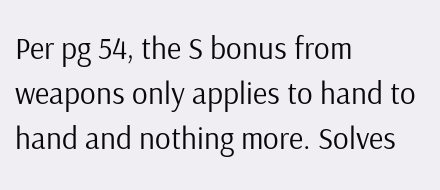Per pg 54, the S bonus from weapons only applies to hand to hand and nothing more. Solves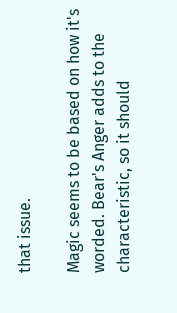that issue.

Magic seems to be based on how it's worded. Bear's Anger adds to the characteristic, so it should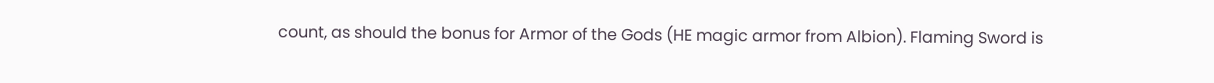count, as should the bonus for Armor of the Gods (HE magic armor from Albion). Flaming Sword is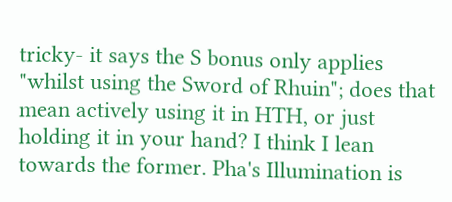tricky- it says the S bonus only applies "whilst using the Sword of Rhuin"; does that mean actively using it in HTH, or just holding it in your hand? I think I lean towards the former. Pha's Illumination is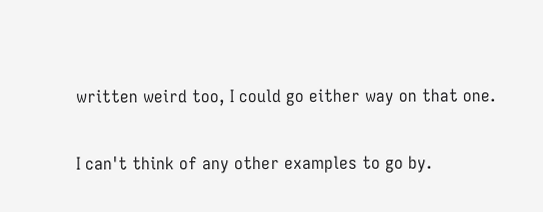written weird too, I could go either way on that one.

I can't think of any other examples to go by.